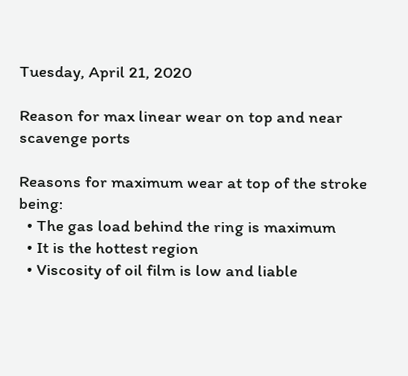Tuesday, April 21, 2020

Reason for max linear wear on top and near scavenge ports

Reasons for maximum wear at top of the stroke being:
  • The gas load behind the ring is maximum
  • It is the hottest region
  • Viscosity of oil film is low and liable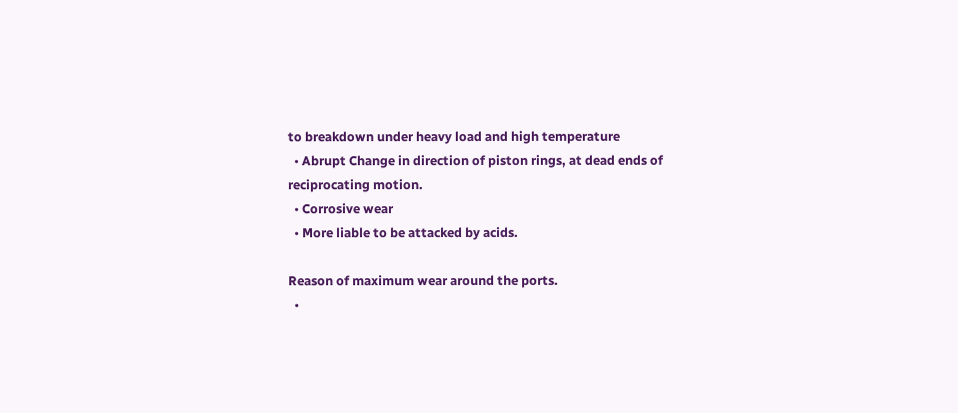to breakdown under heavy load and high temperature
  • Abrupt Change in direction of piston rings, at dead ends of reciprocating motion.
  • Corrosive wear
  • More liable to be attacked by acids.

Reason of maximum wear around the ports.
  •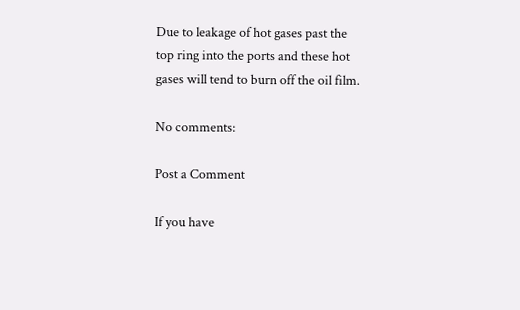Due to leakage of hot gases past the top ring into the ports and these hot gases will tend to burn off the oil film.

No comments:

Post a Comment

If you have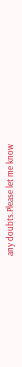any doubts.Please let me know